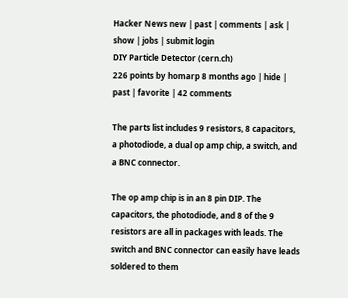Hacker News new | past | comments | ask | show | jobs | submit login
DIY Particle Detector (cern.ch)
226 points by homarp 8 months ago | hide | past | favorite | 42 comments

The parts list includes 9 resistors, 8 capacitors, a photodiode, a dual op amp chip, a switch, and a BNC connector.

The op amp chip is in an 8 pin DIP. The capacitors, the photodiode, and 8 of the 9 resistors are all in packages with leads. The switch and BNC connector can easily have leads soldered to them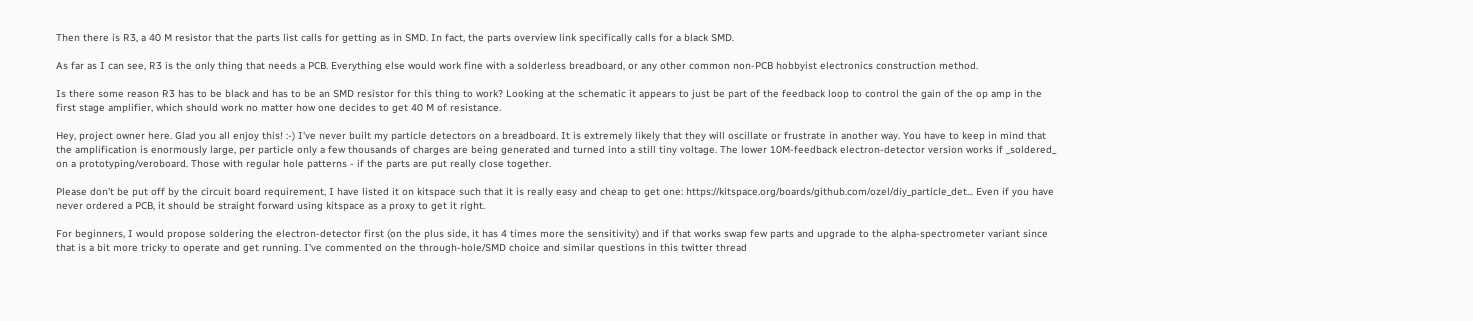Then there is R3, a 40 M resistor that the parts list calls for getting as in SMD. In fact, the parts overview link specifically calls for a black SMD.

As far as I can see, R3 is the only thing that needs a PCB. Everything else would work fine with a solderless breadboard, or any other common non-PCB hobbyist electronics construction method.

Is there some reason R3 has to be black and has to be an SMD resistor for this thing to work? Looking at the schematic it appears to just be part of the feedback loop to control the gain of the op amp in the first stage amplifier, which should work no matter how one decides to get 40 M of resistance.

Hey, project owner here. Glad you all enjoy this! :-) I've never built my particle detectors on a breadboard. It is extremely likely that they will oscillate or frustrate in another way. You have to keep in mind that the amplification is enormously large, per particle only a few thousands of charges are being generated and turned into a still tiny voltage. The lower 10M-feedback electron-detector version works if _soldered_ on a prototyping/veroboard. Those with regular hole patterns - if the parts are put really close together.

Please don't be put off by the circuit board requirement, I have listed it on kitspace such that it is really easy and cheap to get one: https://kitspace.org/boards/github.com/ozel/diy_particle_det... Even if you have never ordered a PCB, it should be straight forward using kitspace as a proxy to get it right.

For beginners, I would propose soldering the electron-detector first (on the plus side, it has 4 times more the sensitivity) and if that works swap few parts and upgrade to the alpha-spectrometer variant since that is a bit more tricky to operate and get running. I've commented on the through-hole/SMD choice and similar questions in this twitter thread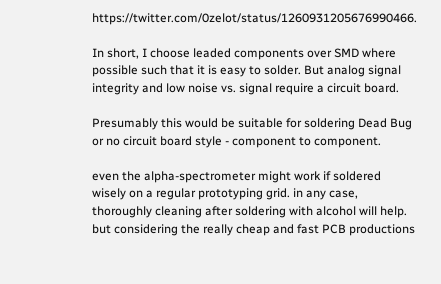https://twitter.com/0zelot/status/1260931205676990466.

In short, I choose leaded components over SMD where possible such that it is easy to solder. But analog signal integrity and low noise vs. signal require a circuit board.

Presumably this would be suitable for soldering Dead Bug or no circuit board style - component to component.

even the alpha-spectrometer might work if soldered wisely on a regular prototyping grid. in any case, thoroughly cleaning after soldering with alcohol will help. but considering the really cheap and fast PCB productions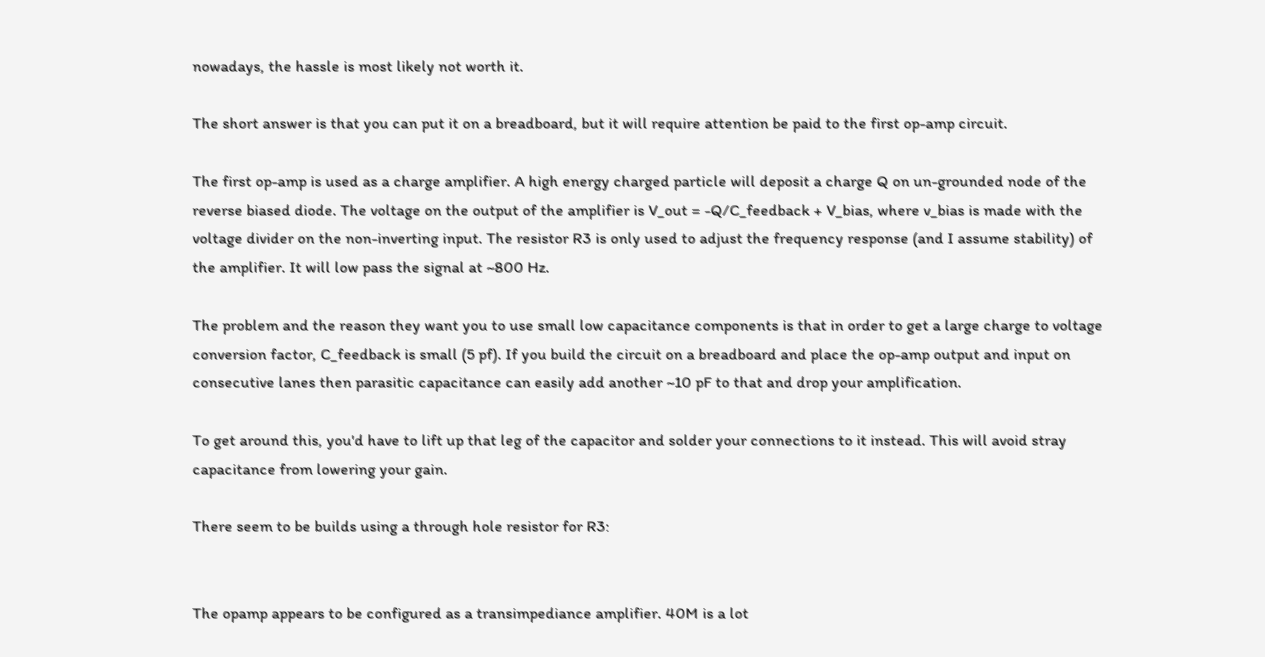nowadays, the hassle is most likely not worth it.

The short answer is that you can put it on a breadboard, but it will require attention be paid to the first op-amp circuit.

The first op-amp is used as a charge amplifier. A high energy charged particle will deposit a charge Q on un-grounded node of the reverse biased diode. The voltage on the output of the amplifier is V_out = -Q/C_feedback + V_bias, where v_bias is made with the voltage divider on the non-inverting input. The resistor R3 is only used to adjust the frequency response (and I assume stability) of the amplifier. It will low pass the signal at ~800 Hz.

The problem and the reason they want you to use small low capacitance components is that in order to get a large charge to voltage conversion factor, C_feedback is small (5 pf). If you build the circuit on a breadboard and place the op-amp output and input on consecutive lanes then parasitic capacitance can easily add another ~10 pF to that and drop your amplification.

To get around this, you'd have to lift up that leg of the capacitor and solder your connections to it instead. This will avoid stray capacitance from lowering your gain.

There seem to be builds using a through hole resistor for R3:


The opamp appears to be configured as a transimpediance amplifier. 40M is a lot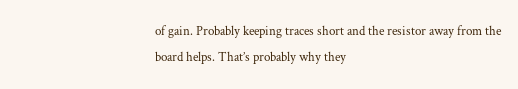of gain. Probably keeping traces short and the resistor away from the board helps. That’s probably why they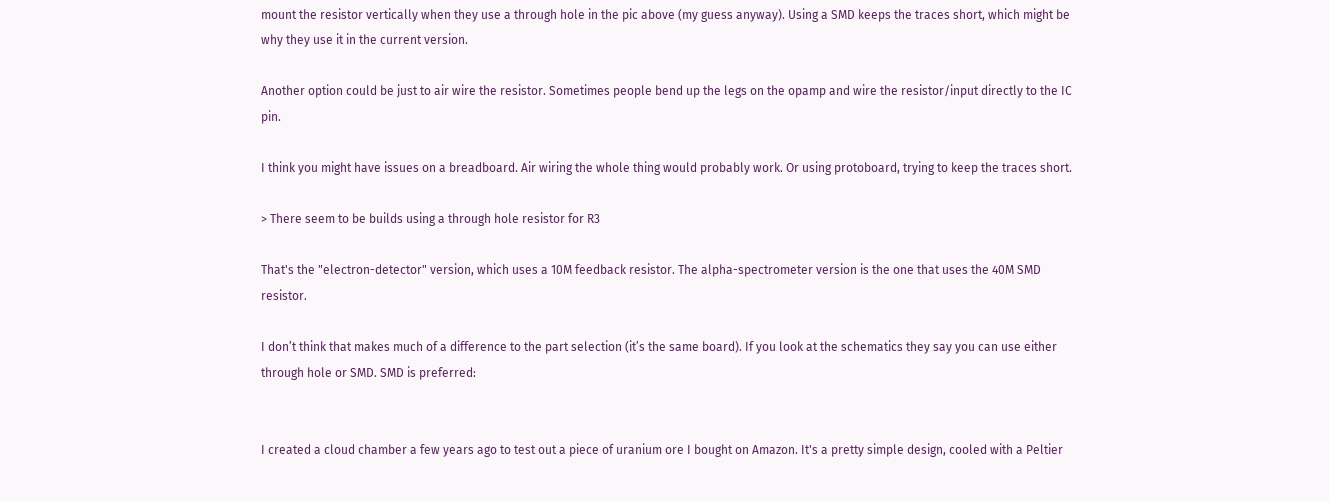mount the resistor vertically when they use a through hole in the pic above (my guess anyway). Using a SMD keeps the traces short, which might be why they use it in the current version.

Another option could be just to air wire the resistor. Sometimes people bend up the legs on the opamp and wire the resistor/input directly to the IC pin.

I think you might have issues on a breadboard. Air wiring the whole thing would probably work. Or using protoboard, trying to keep the traces short.

> There seem to be builds using a through hole resistor for R3

That's the "electron-detector" version, which uses a 10M feedback resistor. The alpha-spectrometer version is the one that uses the 40M SMD resistor.

I don’t think that makes much of a difference to the part selection (it’s the same board). If you look at the schematics they say you can use either through hole or SMD. SMD is preferred:


I created a cloud chamber a few years ago to test out a piece of uranium ore I bought on Amazon. It's a pretty simple design, cooled with a Peltier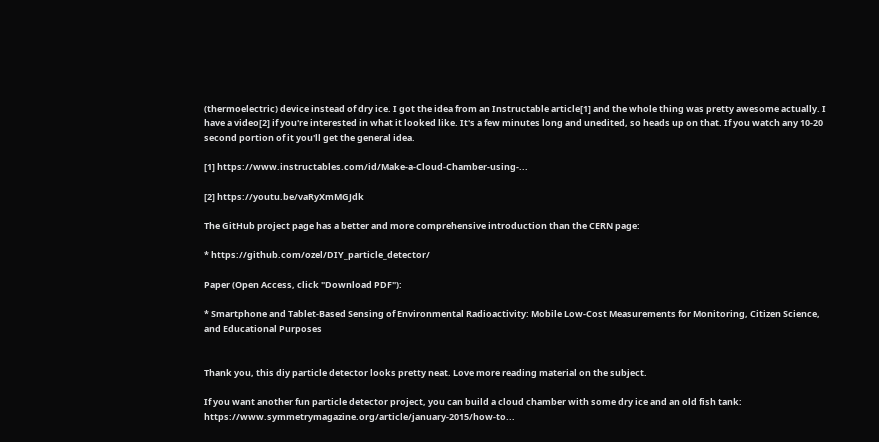(thermoelectric) device instead of dry ice. I got the idea from an Instructable article[1] and the whole thing was pretty awesome actually. I have a video[2] if you're interested in what it looked like. It's a few minutes long and unedited, so heads up on that. If you watch any 10-20 second portion of it you'll get the general idea.

[1] https://www.instructables.com/id/Make-a-Cloud-Chamber-using-...

[2] https://youtu.be/vaRyXmMGJdk

The GitHub project page has a better and more comprehensive introduction than the CERN page:

* https://github.com/ozel/DIY_particle_detector/

Paper (Open Access, click "Download PDF"):

* Smartphone and Tablet-Based Sensing of Environmental Radioactivity: Mobile Low-Cost Measurements for Monitoring, Citizen Science, and Educational Purposes


Thank you, this diy particle detector looks pretty neat. Love more reading material on the subject.

If you want another fun particle detector project, you can build a cloud chamber with some dry ice and an old fish tank: https://www.symmetrymagazine.org/article/january-2015/how-to...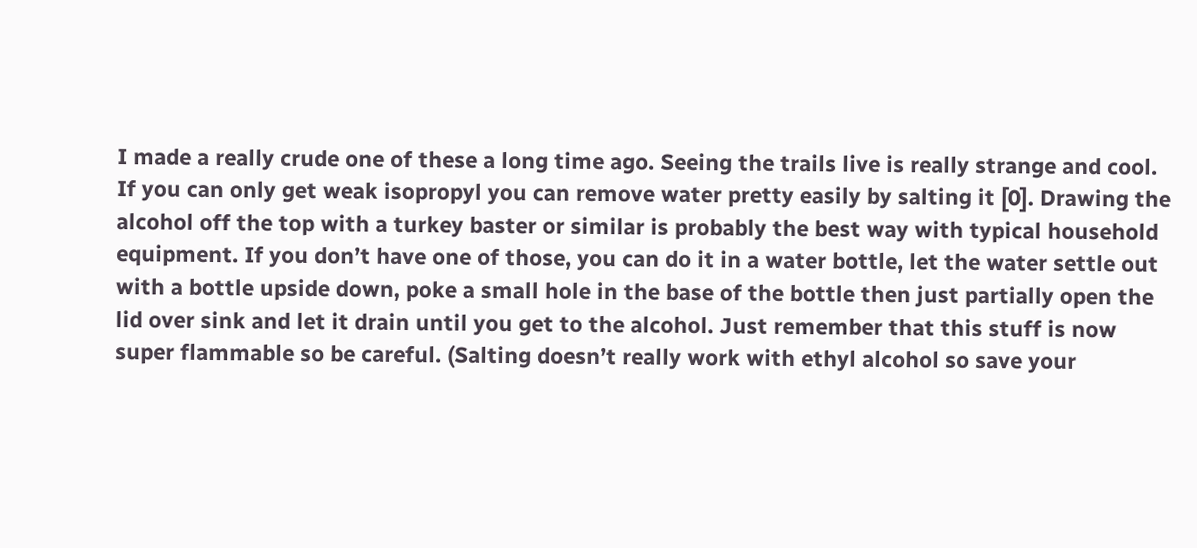I made a really crude one of these a long time ago. Seeing the trails live is really strange and cool. If you can only get weak isopropyl you can remove water pretty easily by salting it [0]. Drawing the alcohol off the top with a turkey baster or similar is probably the best way with typical household equipment. If you don’t have one of those, you can do it in a water bottle, let the water settle out with a bottle upside down, poke a small hole in the base of the bottle then just partially open the lid over sink and let it drain until you get to the alcohol. Just remember that this stuff is now super flammable so be careful. (Salting doesn’t really work with ethyl alcohol so save your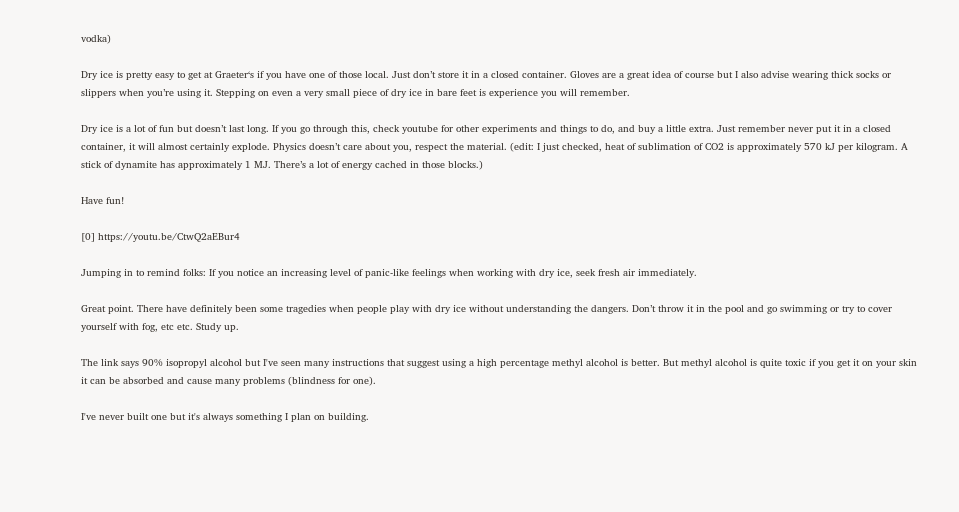vodka)

Dry ice is pretty easy to get at Graeter‘s if you have one of those local. Just don’t store it in a closed container. Gloves are a great idea of course but I also advise wearing thick socks or slippers when you’re using it. Stepping on even a very small piece of dry ice in bare feet is experience you will remember.

Dry ice is a lot of fun but doesn’t last long. If you go through this, check youtube for other experiments and things to do, and buy a little extra. Just remember never put it in a closed container, it will almost certainly explode. Physics doesn’t care about you, respect the material. (edit: I just checked, heat of sublimation of CO2 is approximately 570 kJ per kilogram. A stick of dynamite has approximately 1 MJ. There’s a lot of energy cached in those blocks.)

Have fun!

[0] https://youtu.be/CtwQ2aEBur4

Jumping in to remind folks: If you notice an increasing level of panic-like feelings when working with dry ice, seek fresh air immediately.

Great point. There have definitely been some tragedies when people play with dry ice without understanding the dangers. Don’t throw it in the pool and go swimming or try to cover yourself with fog, etc etc. Study up.

The link says 90% isopropyl alcohol but I've seen many instructions that suggest using a high percentage methyl alcohol is better. But methyl alcohol is quite toxic if you get it on your skin it can be absorbed and cause many problems (blindness for one).

I've never built one but it's always something I plan on building.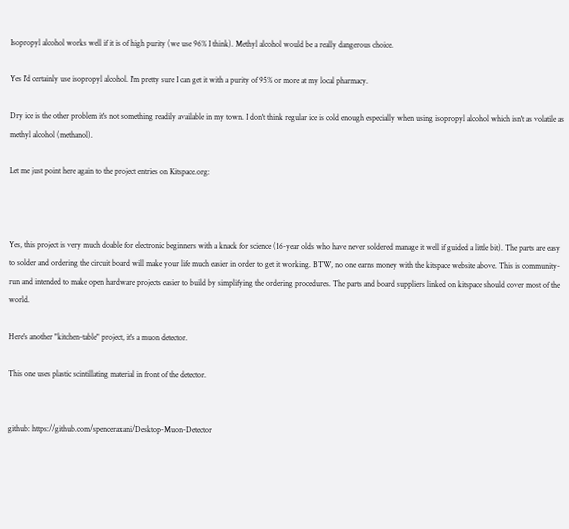Isopropyl alcohol works well if it is of high purity (we use 96% I think). Methyl alcohol would be a really dangerous choice.

Yes I'd certainly use isopropyl alcohol. I'm pretty sure I can get it with a purity of 95% or more at my local pharmacy.

Dry ice is the other problem it's not something readily available in my town. I don't think regular ice is cold enough especially when using isopropyl alcohol which isn't as volatile as methyl alcohol (methanol).

Let me just point here again to the project entries on Kitspace.org:



Yes, this project is very much doable for electronic beginners with a knack for science (16-year olds who have never soldered manage it well if guided a little bit). The parts are easy to solder and ordering the circuit board will make your life much easier in order to get it working. BTW, no one earns money with the kitspace website above. This is community-run and intended to make open hardware projects easier to build by simplifying the ordering procedures. The parts and board suppliers linked on kitspace should cover most of the world.

Here's another "kitchen-table" project, it's a muon detector.

This one uses plastic scintillating material in front of the detector.


github: https://github.com/spenceraxani/Desktop-Muon-Detector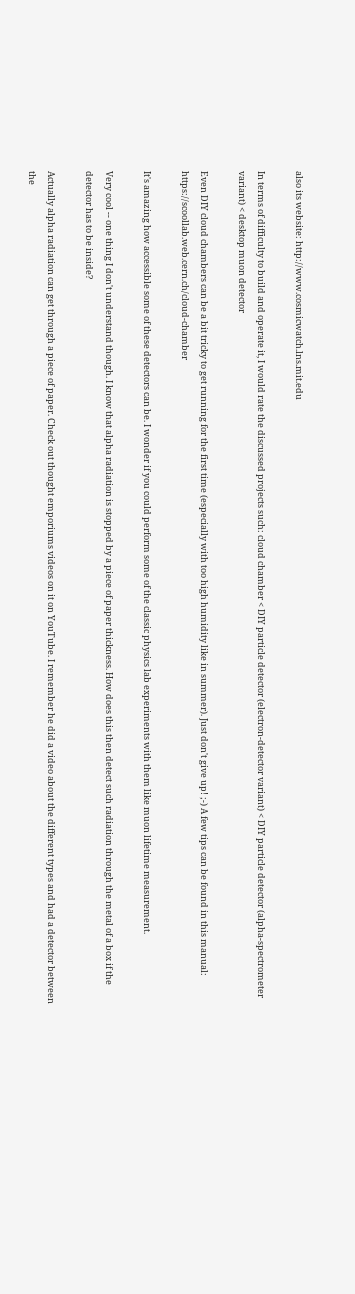also its website: http://www.cosmicwatch.lns.mit.edu

In terms of difficulty to build and operate it, I would rate the discussed projects such: cloud chamber < DIY particle detector (electron-detector variant) < DIY particle detector (alpha-spectrometer variant) < desktop muon detector

Even DIY cloud chambers can be a bit tricky to get running for the first time (especially with too high humidity like in summer). Just don't give up! ;-) A few tips can be found in this manual: https://scoollab.web.cern.ch/cloud-chamber

It's amazing how accessible some of these detectors can be. I wonder if you could perform some of the classic physics lab experiments with them like muon lifetime measurement.

Very cool -- one thing I don't understand though. I know that alpha radiation is stopped by a piece of paper thickness. How does this then detect such radiation through the metal of a box if the detector has to be inside?

Actually alpha radiation can get through a piece of paper. Check out thought emporiums videos on it on YouTube. I remember he did a video about the different types and had a detector between the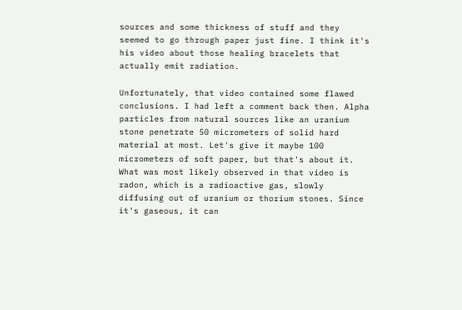sources and some thickness of stuff and they seemed to go through paper just fine. I think it's his video about those healing bracelets that actually emit radiation.

Unfortunately, that video contained some flawed conclusions. I had left a comment back then. Alpha particles from natural sources like an uranium stone penetrate 50 micrometers of solid hard material at most. Let's give it maybe 100 micrometers of soft paper, but that's about it. What was most likely observed in that video is radon, which is a radioactive gas, slowly diffusing out of uranium or thorium stones. Since it's gaseous, it can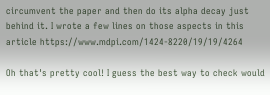circumvent the paper and then do its alpha decay just behind it. I wrote a few lines on those aspects in this article https://www.mdpi.com/1424-8220/19/19/4264

Oh that's pretty cool! I guess the best way to check would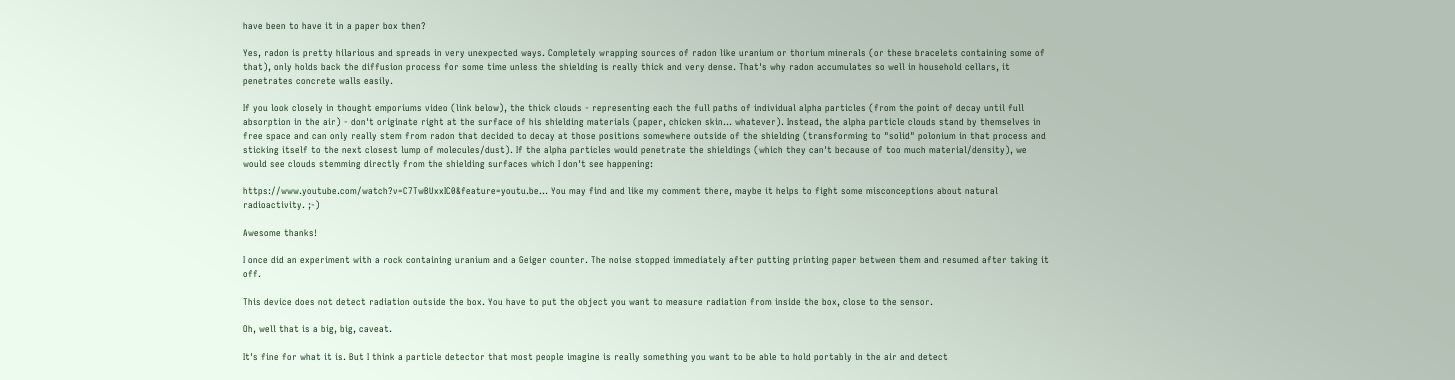have been to have it in a paper box then?

Yes, radon is pretty hilarious and spreads in very unexpected ways. Completely wrapping sources of radon like uranium or thorium minerals (or these bracelets containing some of that), only holds back the diffusion process for some time unless the shielding is really thick and very dense. That's why radon accumulates so well in household cellars, it penetrates concrete walls easily.

If you look closely in thought emporiums video (link below), the thick clouds - representing each the full paths of individual alpha particles (from the point of decay until full absorption in the air) - don't originate right at the surface of his shielding materials (paper, chicken skin... whatever). Instead, the alpha particle clouds stand by themselves in free space and can only really stem from radon that decided to decay at those positions somewhere outside of the shielding (transforming to "solid" polonium in that process and sticking itself to the next closest lump of molecules/dust). If the alpha particles would penetrate the shieldings (which they can't because of too much material/density), we would see clouds stemming directly from the shielding surfaces which I don't see happening:

https://www.youtube.com/watch?v=C7TwBUxxIC0&feature=youtu.be... You may find and like my comment there, maybe it helps to fight some misconceptions about natural radioactivity. ;-)

Awesome thanks!

I once did an experiment with a rock containing uranium and a Geiger counter. The noise stopped immediately after putting printing paper between them and resumed after taking it off.

This device does not detect radiation outside the box. You have to put the object you want to measure radiation from inside the box, close to the sensor.

Oh, well that is a big, big, caveat.

It's fine for what it is. But I think a particle detector that most people imagine is really something you want to be able to hold portably in the air and detect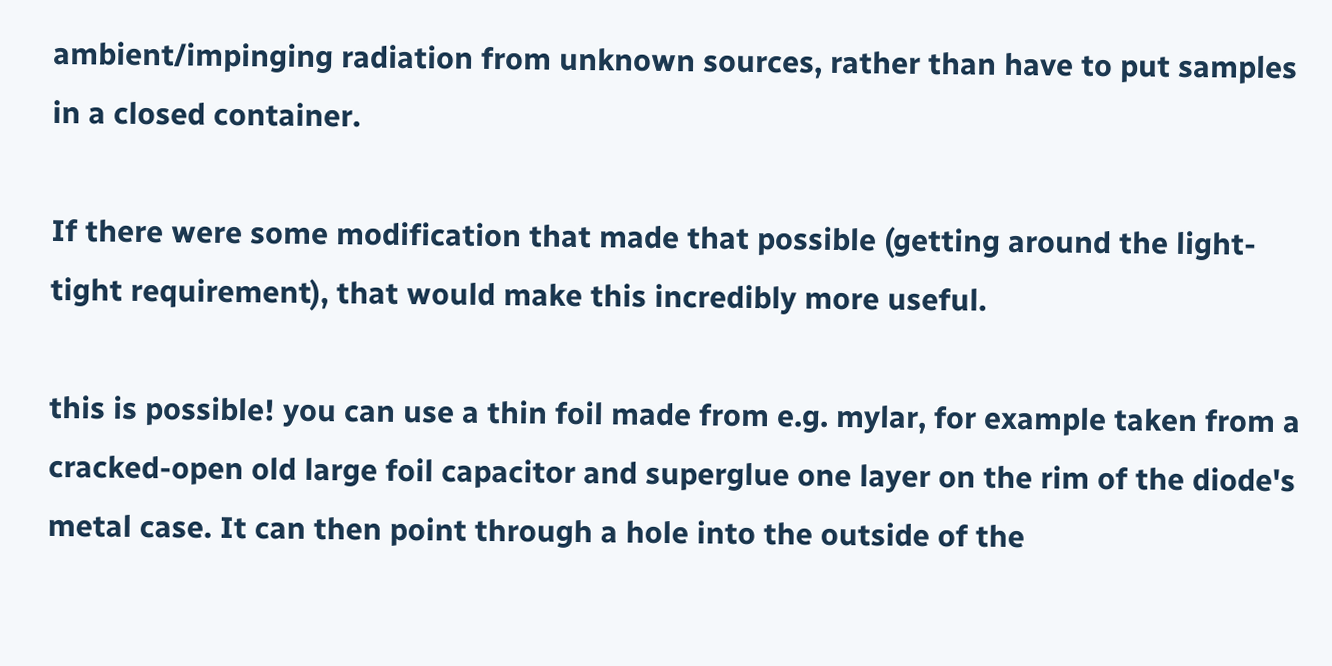ambient/impinging radiation from unknown sources, rather than have to put samples in a closed container.

If there were some modification that made that possible (getting around the light-tight requirement), that would make this incredibly more useful.

this is possible! you can use a thin foil made from e.g. mylar, for example taken from a cracked-open old large foil capacitor and superglue one layer on the rim of the diode's metal case. It can then point through a hole into the outside of the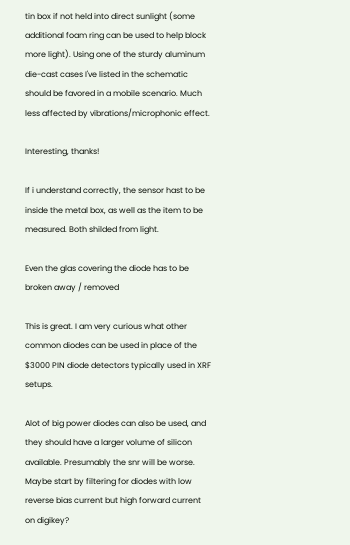tin box if not held into direct sunlight (some additional foam ring can be used to help block more light). Using one of the sturdy aluminum die-cast cases I've listed in the schematic should be favored in a mobile scenario. Much less affected by vibrations/microphonic effect.

Interesting, thanks!

If i understand correctly, the sensor hast to be inside the metal box, as well as the item to be measured. Both shilded from light.

Even the glas covering the diode has to be broken away / removed

This is great. I am very curious what other common diodes can be used in place of the $3000 PIN diode detectors typically used in XRF setups.

Alot of big power diodes can also be used, and they should have a larger volume of silicon available. Presumably the snr will be worse. Maybe start by filtering for diodes with low reverse bias current but high forward current on digikey?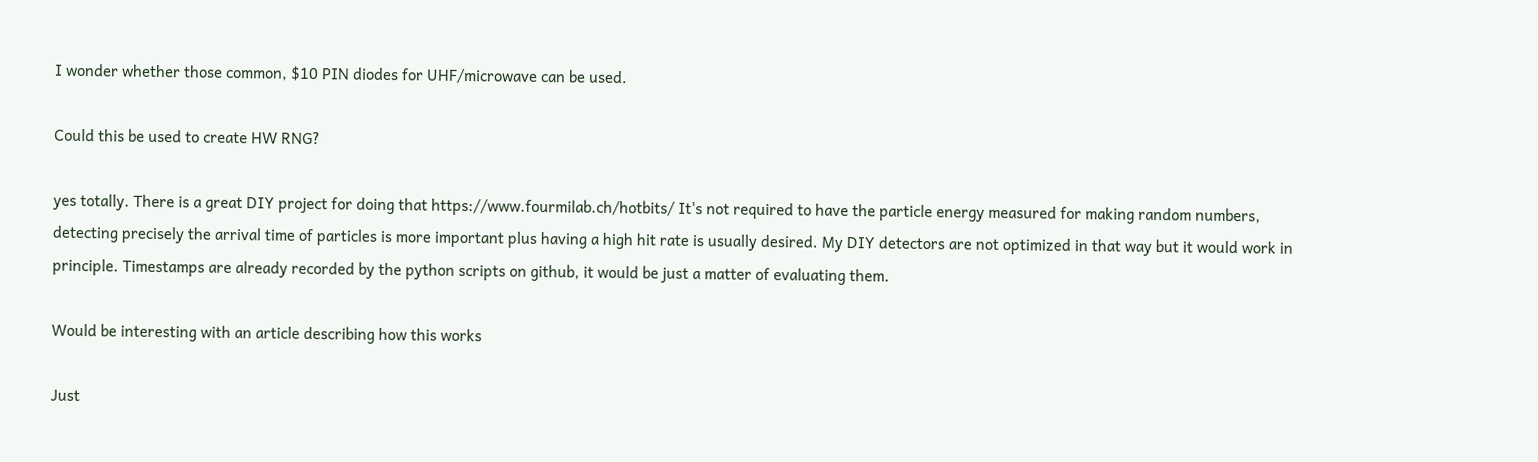I wonder whether those common, $10 PIN diodes for UHF/microwave can be used.

Could this be used to create HW RNG?

yes totally. There is a great DIY project for doing that https://www.fourmilab.ch/hotbits/ It's not required to have the particle energy measured for making random numbers, detecting precisely the arrival time of particles is more important plus having a high hit rate is usually desired. My DIY detectors are not optimized in that way but it would work in principle. Timestamps are already recorded by the python scripts on github, it would be just a matter of evaluating them.

Would be interesting with an article describing how this works

Just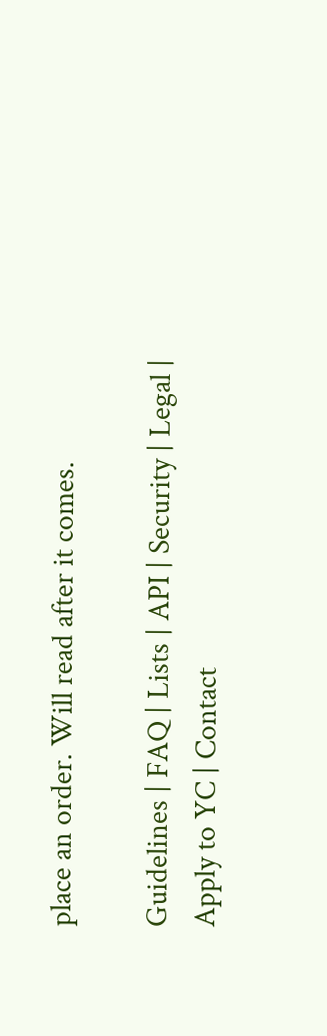place an order. Will read after it comes.

Guidelines | FAQ | Lists | API | Security | Legal | Apply to YC | Contact